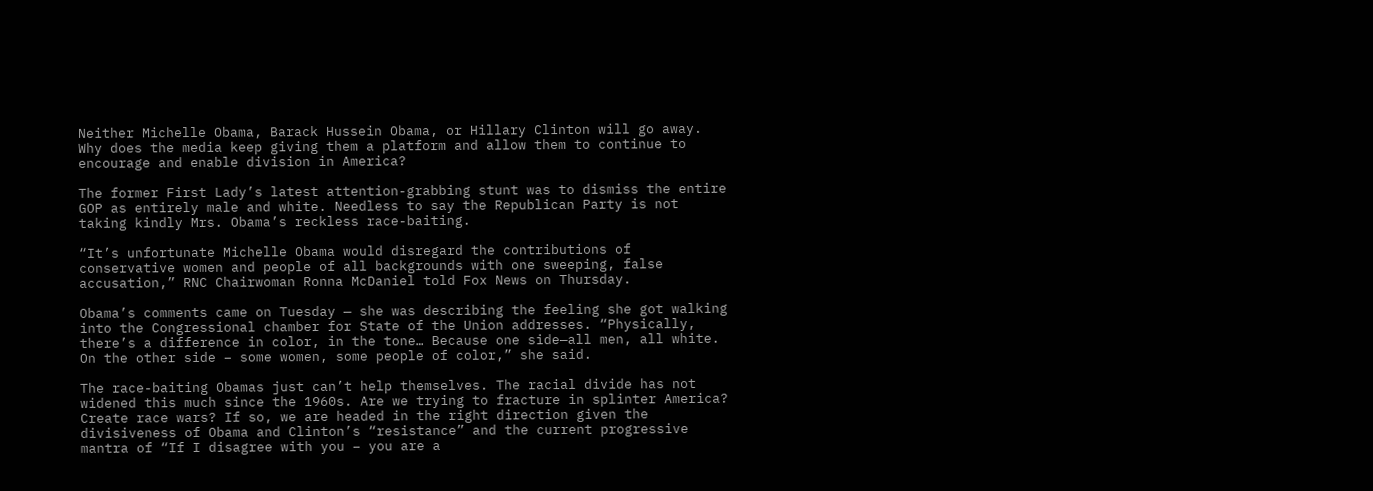Neither Michelle Obama, Barack Hussein Obama, or Hillary Clinton will go away. Why does the media keep giving them a platform and allow them to continue to encourage and enable division in America?

The former First Lady’s latest attention-grabbing stunt was to dismiss the entire GOP as entirely male and white. Needless to say the Republican Party is not taking kindly Mrs. Obama’s reckless race-baiting.

“It’s unfortunate Michelle Obama would disregard the contributions of conservative women and people of all backgrounds with one sweeping, false accusation,” RNC Chairwoman Ronna McDaniel told Fox News on Thursday.

Obama’s comments came on Tuesday — she was describing the feeling she got walking into the Congressional chamber for State of the Union addresses. “Physically, there’s a difference in color, in the tone… Because one side—all men, all white. On the other side – some women, some people of color,” she said.

The race-baiting Obamas just can’t help themselves. The racial divide has not widened this much since the 1960s. Are we trying to fracture in splinter America? Create race wars? If so, we are headed in the right direction given the divisiveness of Obama and Clinton’s “resistance” and the current progressive mantra of “If I disagree with you – you are a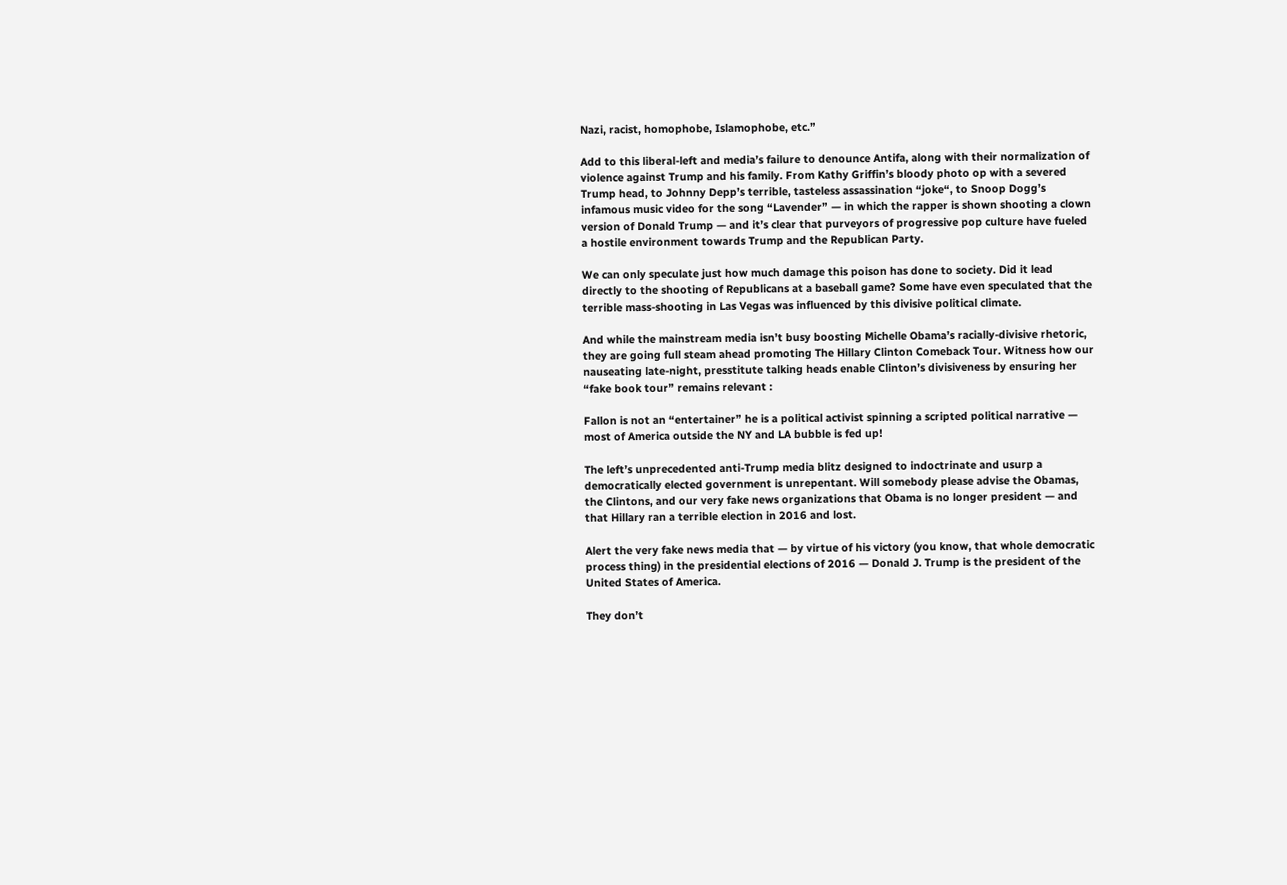Nazi, racist, homophobe, Islamophobe, etc.”

Add to this liberal-left and media’s failure to denounce Antifa, along with their normalization of violence against Trump and his family. From Kathy Griffin’s bloody photo op with a severed Trump head, to Johnny Depp’s terrible, tasteless assassination “joke“, to Snoop Dogg’s infamous music video for the song “Lavender” — in which the rapper is shown shooting a clown version of Donald Trump — and it’s clear that purveyors of progressive pop culture have fueled a hostile environment towards Trump and the Republican Party.

We can only speculate just how much damage this poison has done to society. Did it lead directly to the shooting of Republicans at a baseball game? Some have even speculated that the terrible mass-shooting in Las Vegas was influenced by this divisive political climate.

And while the mainstream media isn’t busy boosting Michelle Obama’s racially-divisive rhetoric, they are going full steam ahead promoting The Hillary Clinton Comeback Tour. Witness how our nauseating late-night, presstitute talking heads enable Clinton’s divisiveness by ensuring her “fake book tour” remains relevant :

Fallon is not an “entertainer” he is a political activist spinning a scripted political narrative — most of America outside the NY and LA bubble is fed up!

The left’s unprecedented anti-Trump media blitz designed to indoctrinate and usurp a democratically elected government is unrepentant. Will somebody please advise the Obamas, the Clintons, and our very fake news organizations that Obama is no longer president — and that Hillary ran a terrible election in 2016 and lost.

Alert the very fake news media that — by virtue of his victory (you know, that whole democratic process thing) in the presidential elections of 2016 — Donald J. Trump is the president of the United States of America.

They don’t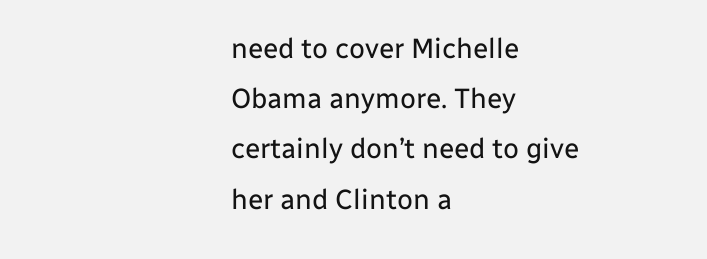need to cover Michelle Obama anymore. They certainly don’t need to give her and Clinton a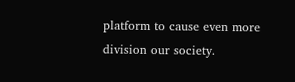platform to cause even more division our society.